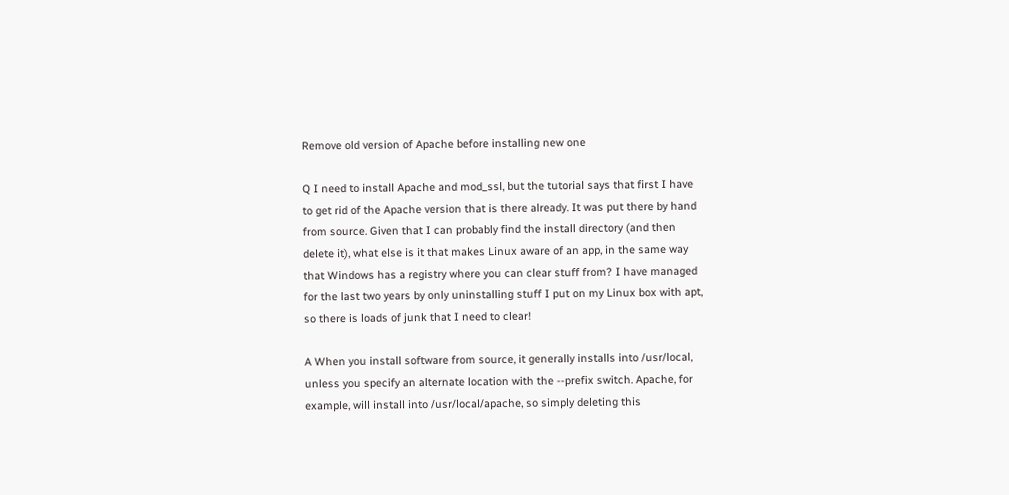Remove old version of Apache before installing new one

Q I need to install Apache and mod_ssl, but the tutorial says that first I have to get rid of the Apache version that is there already. It was put there by hand from source. Given that I can probably find the install directory (and then delete it), what else is it that makes Linux aware of an app, in the same way that Windows has a registry where you can clear stuff from? I have managed for the last two years by only uninstalling stuff I put on my Linux box with apt, so there is loads of junk that I need to clear!

A When you install software from source, it generally installs into /usr/local, unless you specify an alternate location with the --prefix switch. Apache, for example, will install into /usr/local/apache, so simply deleting this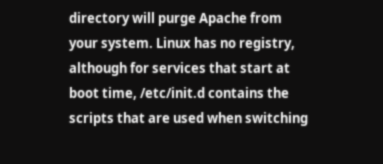directory will purge Apache from your system. Linux has no registry, although for services that start at boot time, /etc/init.d contains the scripts that are used when switching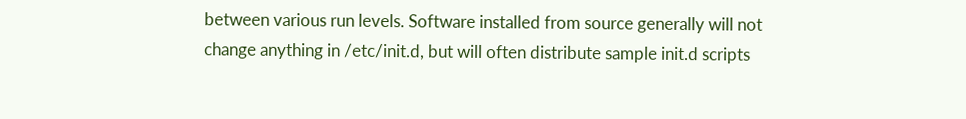between various run levels. Software installed from source generally will not change anything in /etc/init.d, but will often distribute sample init.d scripts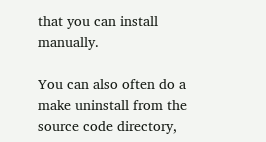that you can install manually.

You can also often do a make uninstall from the source code directory,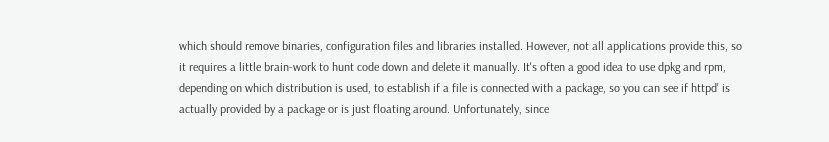which should remove binaries, configuration files and libraries installed. However, not all applications provide this, so it requires a little brain-work to hunt code down and delete it manually. It's often a good idea to use dpkg and rpm, depending on which distribution is used, to establish if a file is connected with a package, so you can see if httpd' is actually provided by a package or is just floating around. Unfortunately, since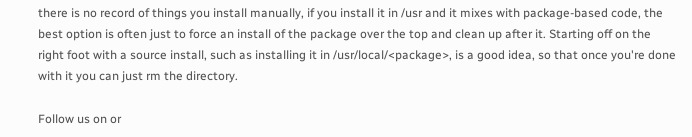there is no record of things you install manually, if you install it in /usr and it mixes with package-based code, the best option is often just to force an install of the package over the top and clean up after it. Starting off on the right foot with a source install, such as installing it in /usr/local/<package>, is a good idea, so that once you're done with it you can just rm the directory.

Follow us on or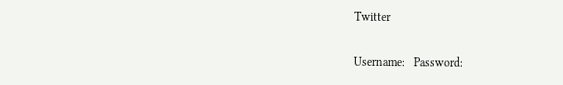Twitter

Username:   Password: